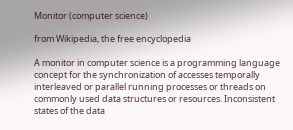Monitor (computer science)

from Wikipedia, the free encyclopedia

A monitor in computer science is a programming language concept for the synchronization of accesses temporally interleaved or parallel running processes or threads on commonly used data structures or resources. Inconsistent states of the data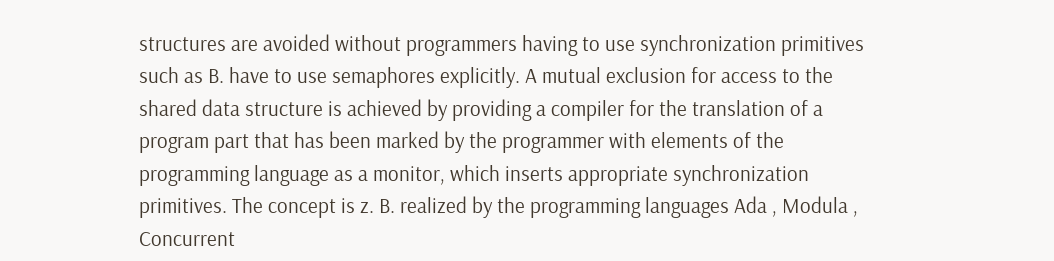structures are avoided without programmers having to use synchronization primitives such as B. have to use semaphores explicitly. A mutual exclusion for access to the shared data structure is achieved by providing a compiler for the translation of a program part that has been marked by the programmer with elements of the programming language as a monitor, which inserts appropriate synchronization primitives. The concept is z. B. realized by the programming languages Ada , Modula , Concurrent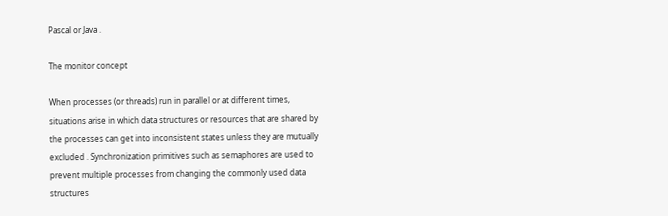Pascal or Java .

The monitor concept

When processes (or threads) run in parallel or at different times, situations arise in which data structures or resources that are shared by the processes can get into inconsistent states unless they are mutually excluded . Synchronization primitives such as semaphores are used to prevent multiple processes from changing the commonly used data structures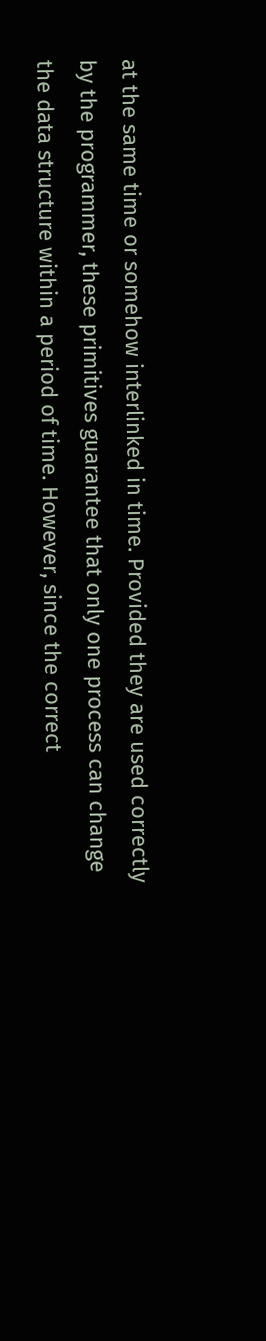at the same time or somehow interlinked in time. Provided they are used correctly by the programmer, these primitives guarantee that only one process can change the data structure within a period of time. However, since the correct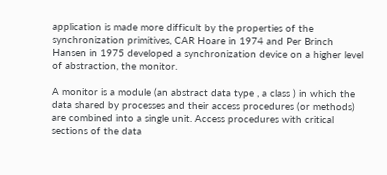application is made more difficult by the properties of the synchronization primitives, CAR Hoare in 1974 and Per Brinch Hansen in 1975 developed a synchronization device on a higher level of abstraction, the monitor.

A monitor is a module (an abstract data type , a class ) in which the data shared by processes and their access procedures (or methods) are combined into a single unit. Access procedures with critical sections of the data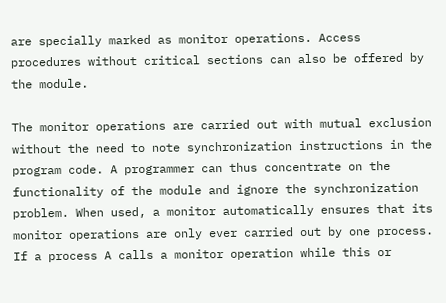are specially marked as monitor operations. Access procedures without critical sections can also be offered by the module.

The monitor operations are carried out with mutual exclusion without the need to note synchronization instructions in the program code. A programmer can thus concentrate on the functionality of the module and ignore the synchronization problem. When used, a monitor automatically ensures that its monitor operations are only ever carried out by one process. If a process A calls a monitor operation while this or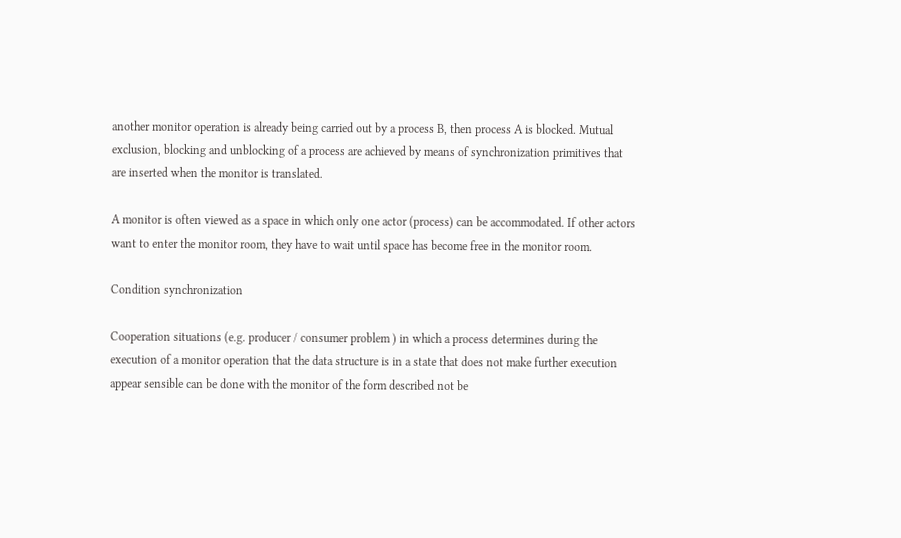another monitor operation is already being carried out by a process B, then process A is blocked. Mutual exclusion, blocking and unblocking of a process are achieved by means of synchronization primitives that are inserted when the monitor is translated.

A monitor is often viewed as a space in which only one actor (process) can be accommodated. If other actors want to enter the monitor room, they have to wait until space has become free in the monitor room.

Condition synchronization

Cooperation situations (e.g. producer / consumer problem ) in which a process determines during the execution of a monitor operation that the data structure is in a state that does not make further execution appear sensible can be done with the monitor of the form described not be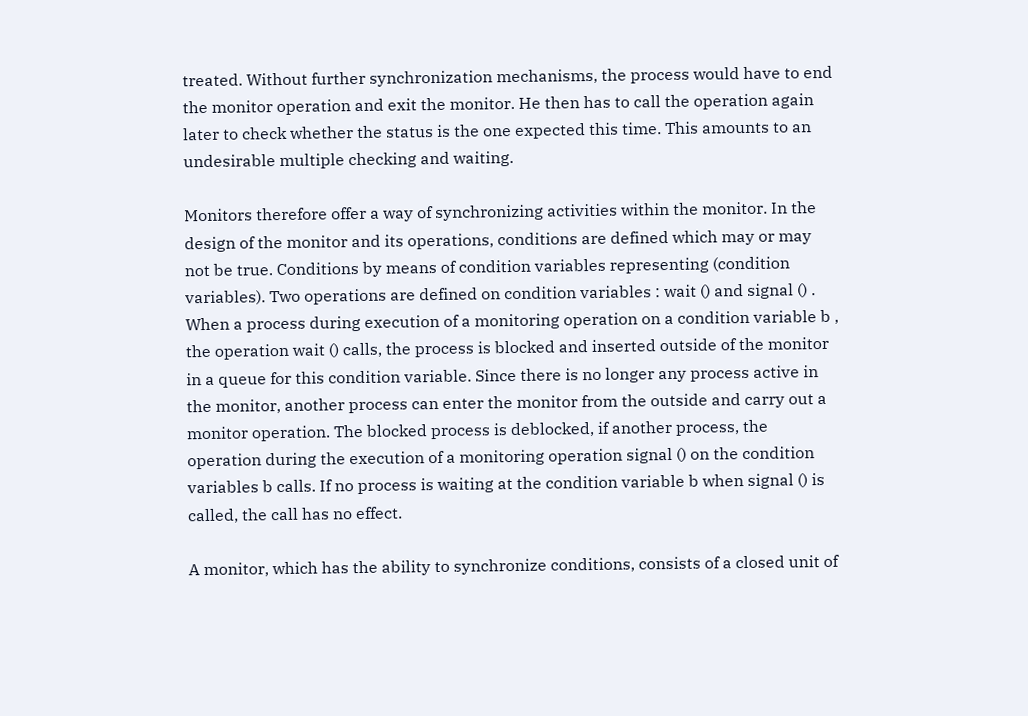treated. Without further synchronization mechanisms, the process would have to end the monitor operation and exit the monitor. He then has to call the operation again later to check whether the status is the one expected this time. This amounts to an undesirable multiple checking and waiting.

Monitors therefore offer a way of synchronizing activities within the monitor. In the design of the monitor and its operations, conditions are defined which may or may not be true. Conditions by means of condition variables representing (condition variables). Two operations are defined on condition variables : wait () and signal () . When a process during execution of a monitoring operation on a condition variable b , the operation wait () calls, the process is blocked and inserted outside of the monitor in a queue for this condition variable. Since there is no longer any process active in the monitor, another process can enter the monitor from the outside and carry out a monitor operation. The blocked process is deblocked, if another process, the operation during the execution of a monitoring operation signal () on the condition variables b calls. If no process is waiting at the condition variable b when signal () is called, the call has no effect.

A monitor, which has the ability to synchronize conditions, consists of a closed unit of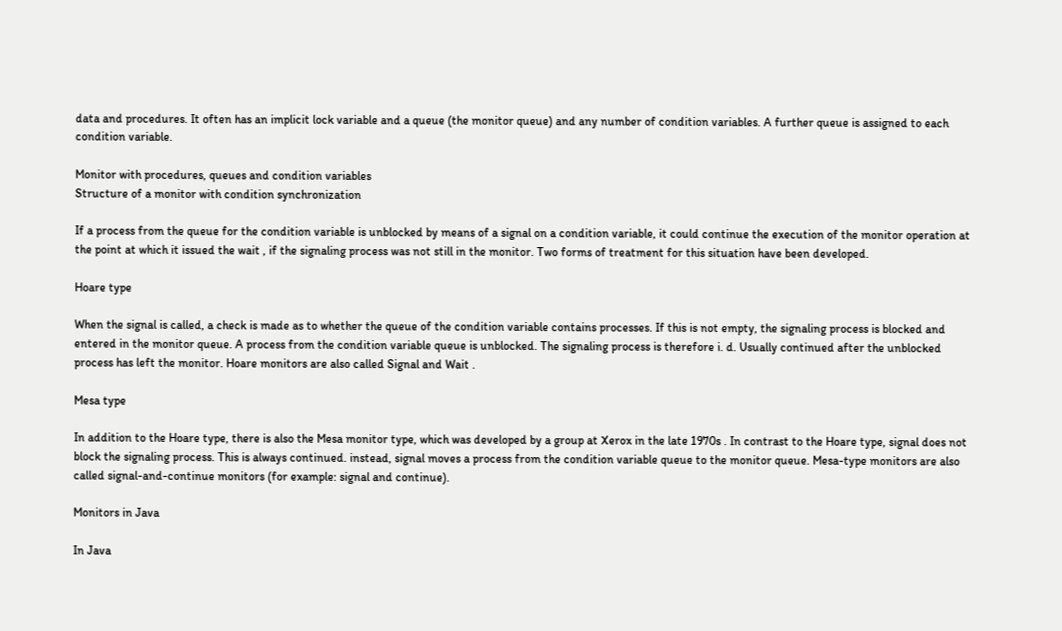data and procedures. It often has an implicit lock variable and a queue (the monitor queue) and any number of condition variables. A further queue is assigned to each condition variable.

Monitor with procedures, queues and condition variables
Structure of a monitor with condition synchronization

If a process from the queue for the condition variable is unblocked by means of a signal on a condition variable, it could continue the execution of the monitor operation at the point at which it issued the wait , if the signaling process was not still in the monitor. Two forms of treatment for this situation have been developed.

Hoare type

When the signal is called, a check is made as to whether the queue of the condition variable contains processes. If this is not empty, the signaling process is blocked and entered in the monitor queue. A process from the condition variable queue is unblocked. The signaling process is therefore i. d. Usually continued after the unblocked process has left the monitor. Hoare monitors are also called Signal and Wait .

Mesa type

In addition to the Hoare type, there is also the Mesa monitor type, which was developed by a group at Xerox in the late 1970s . In contrast to the Hoare type, signal does not block the signaling process. This is always continued. instead, signal moves a process from the condition variable queue to the monitor queue. Mesa-type monitors are also called signal-and-continue monitors (for example: signal and continue).

Monitors in Java

In Java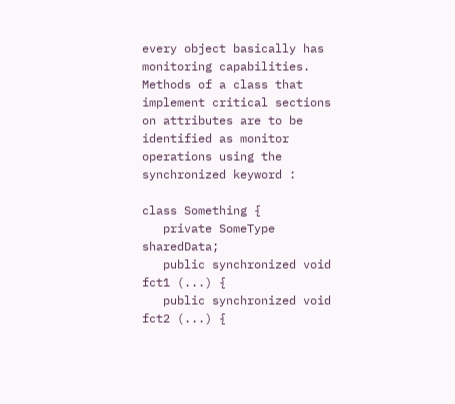every object basically has monitoring capabilities. Methods of a class that implement critical sections on attributes are to be identified as monitor operations using the synchronized keyword :

class Something {
   private SomeType sharedData;
   public synchronized void fct1 (...) {
   public synchronized void fct2 (...) {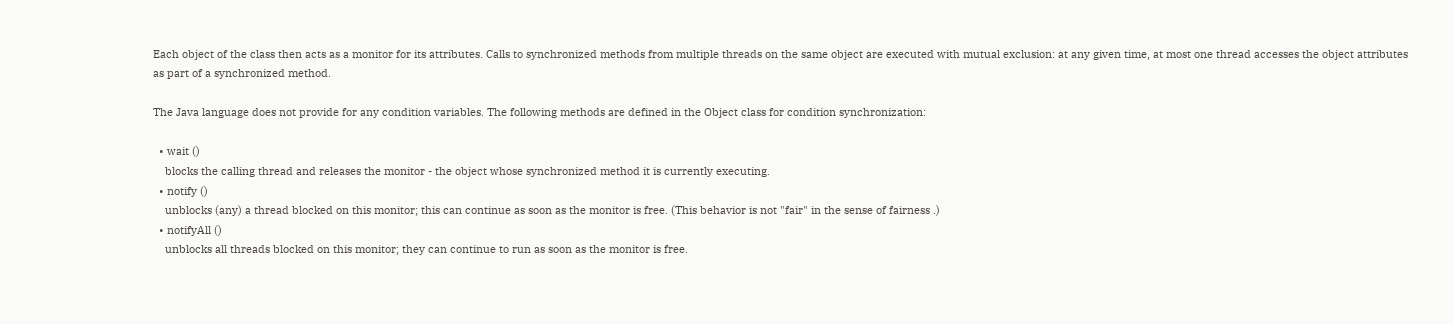Each object of the class then acts as a monitor for its attributes. Calls to synchronized methods from multiple threads on the same object are executed with mutual exclusion: at any given time, at most one thread accesses the object attributes as part of a synchronized method.

The Java language does not provide for any condition variables. The following methods are defined in the Object class for condition synchronization:

  • wait ()
    blocks the calling thread and releases the monitor - the object whose synchronized method it is currently executing.
  • notify ()
    unblocks (any) a thread blocked on this monitor; this can continue as soon as the monitor is free. (This behavior is not "fair" in the sense of fairness .)
  • notifyAll ()
    unblocks all threads blocked on this monitor; they can continue to run as soon as the monitor is free.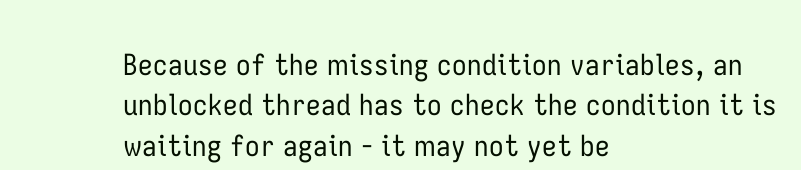Because of the missing condition variables, an unblocked thread has to check the condition it is waiting for again - it may not yet be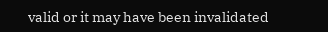valid or it may have been invalidated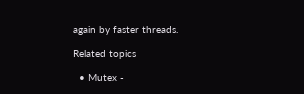again by faster threads.

Related topics

  • Mutex -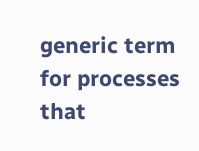generic term for processes that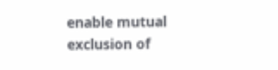enable mutual exclusion of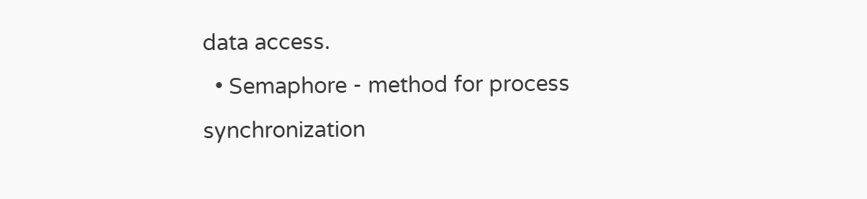data access.
  • Semaphore - method for process synchronization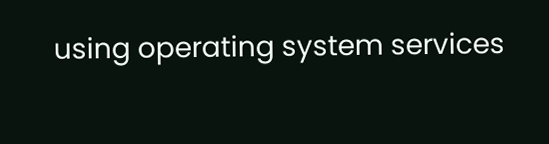using operating system services